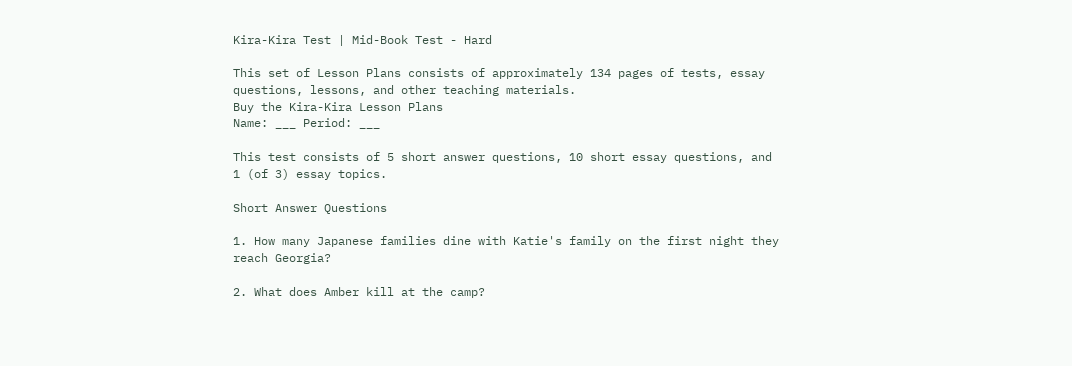Kira-Kira Test | Mid-Book Test - Hard

This set of Lesson Plans consists of approximately 134 pages of tests, essay questions, lessons, and other teaching materials.
Buy the Kira-Kira Lesson Plans
Name: ___ Period: ___

This test consists of 5 short answer questions, 10 short essay questions, and 1 (of 3) essay topics.

Short Answer Questions

1. How many Japanese families dine with Katie's family on the first night they reach Georgia?

2. What does Amber kill at the camp?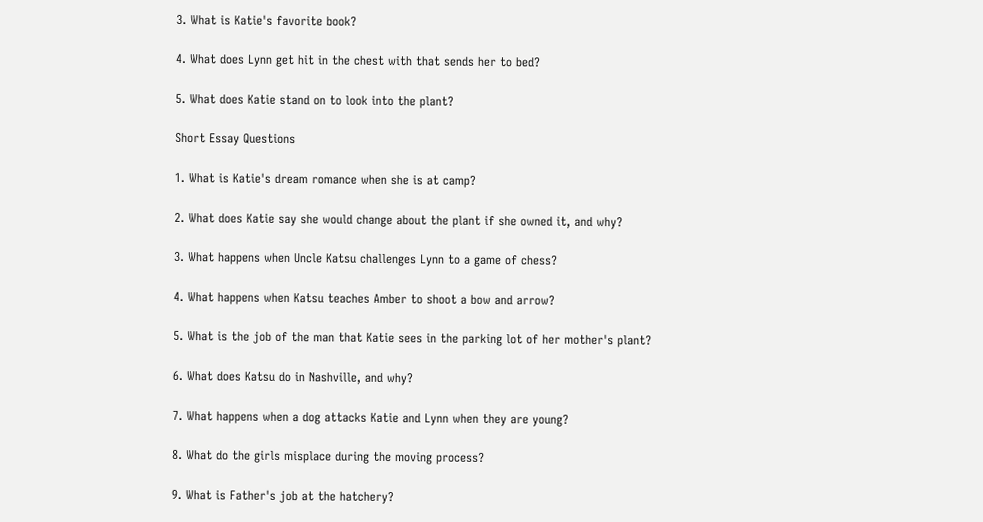3. What is Katie's favorite book?

4. What does Lynn get hit in the chest with that sends her to bed?

5. What does Katie stand on to look into the plant?

Short Essay Questions

1. What is Katie's dream romance when she is at camp?

2. What does Katie say she would change about the plant if she owned it, and why?

3. What happens when Uncle Katsu challenges Lynn to a game of chess?

4. What happens when Katsu teaches Amber to shoot a bow and arrow?

5. What is the job of the man that Katie sees in the parking lot of her mother's plant?

6. What does Katsu do in Nashville, and why?

7. What happens when a dog attacks Katie and Lynn when they are young?

8. What do the girls misplace during the moving process?

9. What is Father's job at the hatchery?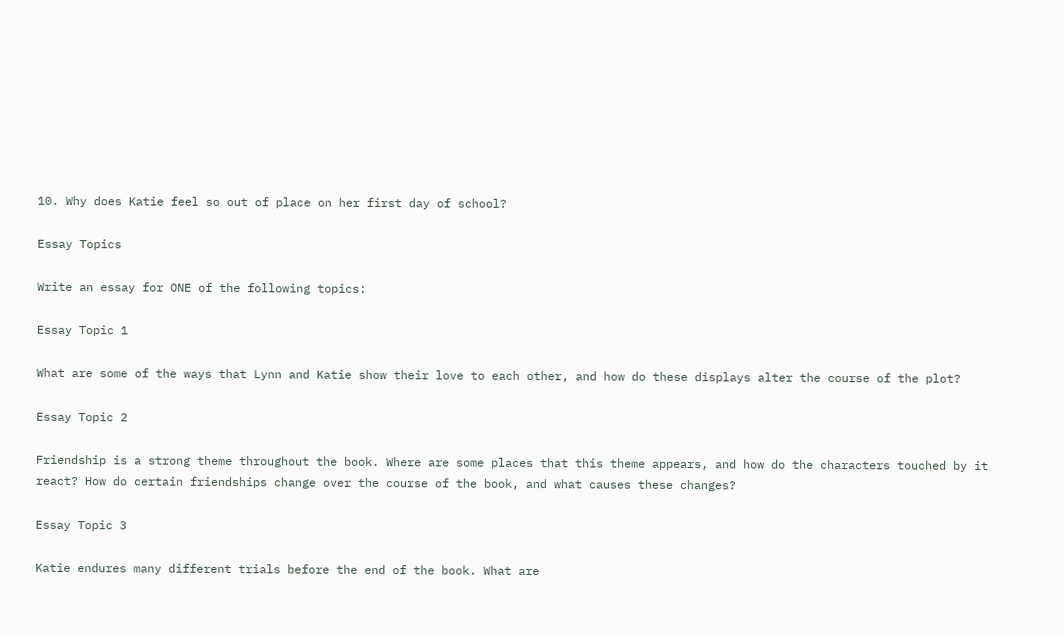10. Why does Katie feel so out of place on her first day of school?

Essay Topics

Write an essay for ONE of the following topics:

Essay Topic 1

What are some of the ways that Lynn and Katie show their love to each other, and how do these displays alter the course of the plot?

Essay Topic 2

Friendship is a strong theme throughout the book. Where are some places that this theme appears, and how do the characters touched by it react? How do certain friendships change over the course of the book, and what causes these changes?

Essay Topic 3

Katie endures many different trials before the end of the book. What are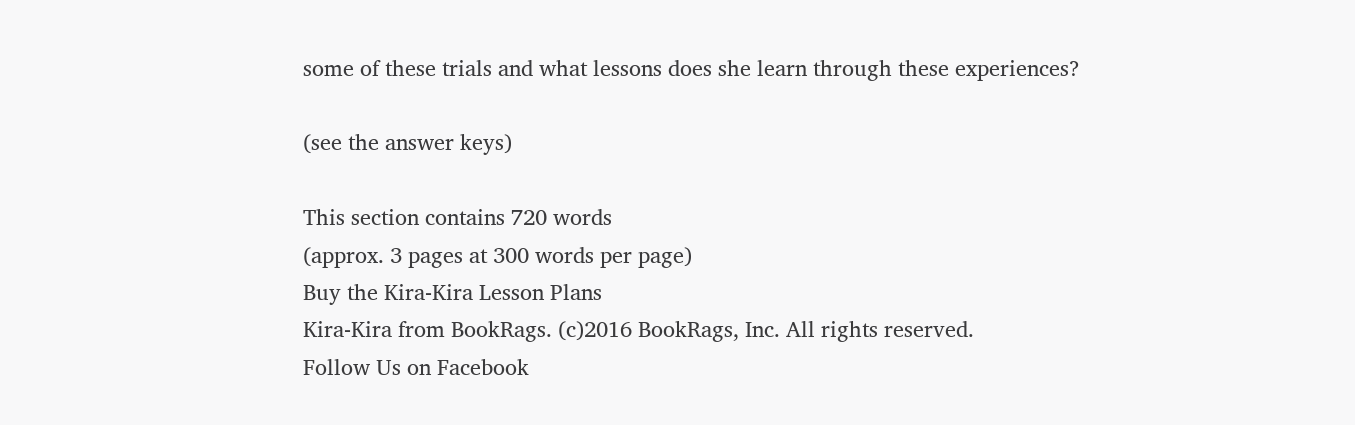some of these trials and what lessons does she learn through these experiences?

(see the answer keys)

This section contains 720 words
(approx. 3 pages at 300 words per page)
Buy the Kira-Kira Lesson Plans
Kira-Kira from BookRags. (c)2016 BookRags, Inc. All rights reserved.
Follow Us on Facebook